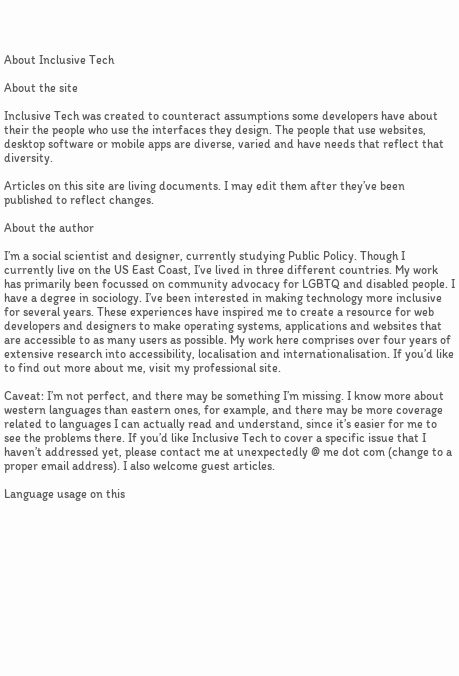About Inclusive Tech

About the site

Inclusive Tech was created to counteract assumptions some developers have about their the people who use the interfaces they design. The people that use websites, desktop software or mobile apps are diverse, varied and have needs that reflect that diversity.

Articles on this site are living documents. I may edit them after they’ve been published to reflect changes.

About the author

I’m a social scientist and designer, currently studying Public Policy. Though I currently live on the US East Coast, I’ve lived in three different countries. My work has primarily been focussed on community advocacy for LGBTQ and disabled people. I have a degree in sociology. I’ve been interested in making technology more inclusive for several years. These experiences have inspired me to create a resource for web developers and designers to make operating systems, applications and websites that are accessible to as many users as possible. My work here comprises over four years of extensive research into accessibility, localisation and internationalisation. If you’d like to find out more about me, visit my professional site.

Caveat: I’m not perfect, and there may be something I’m missing. I know more about western languages than eastern ones, for example, and there may be more coverage related to languages I can actually read and understand, since it’s easier for me to see the problems there. If you’d like Inclusive Tech to cover a specific issue that I haven’t addressed yet, please contact me at unexpectedly @ me dot com (change to a proper email address). I also welcome guest articles.

Language usage on this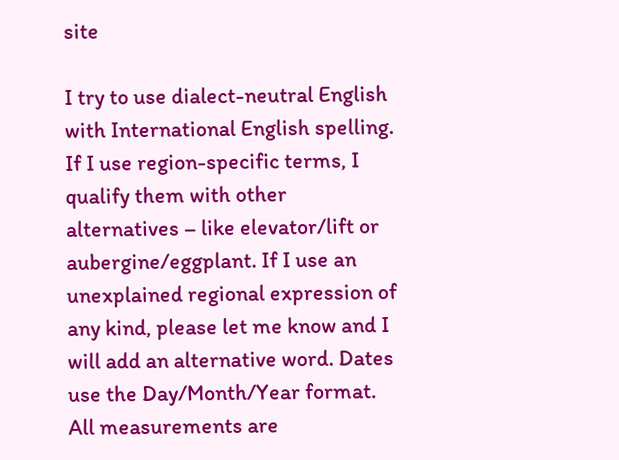site

I try to use dialect-neutral English with International English spelling. If I use region-specific terms, I qualify them with other alternatives – like elevator/lift or aubergine/eggplant. If I use an unexplained regional expression of any kind, please let me know and I will add an alternative word. Dates use the Day/Month/Year format. All measurements are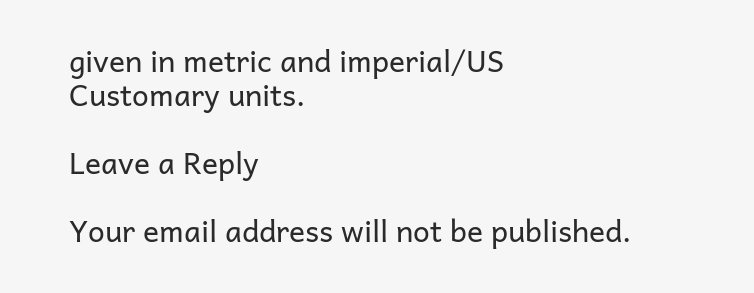given in metric and imperial/US Customary units.

Leave a Reply

Your email address will not be published.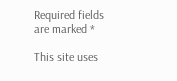Required fields are marked *

This site uses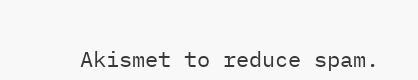Akismet to reduce spam.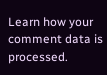Learn how your comment data is processed.